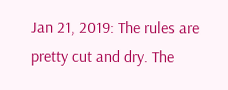Jan 21, 2019: The rules are pretty cut and dry. The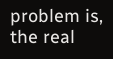problem is, the real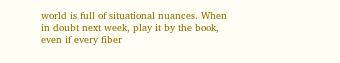world is full of situational nuances. When in doubt next week, play it by the book, even if every fiber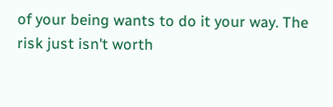of your being wants to do it your way. The risk just isn't worth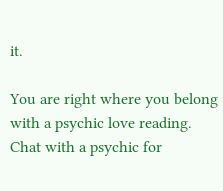it.

You are right where you belong with a psychic love reading. Chat with a psychic for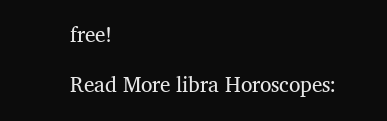free!

Read More libra Horoscopes: